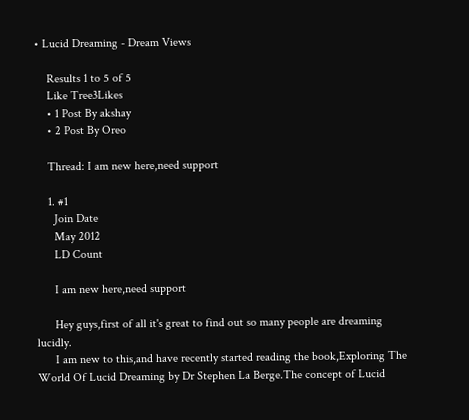• Lucid Dreaming - Dream Views

    Results 1 to 5 of 5
    Like Tree3Likes
    • 1 Post By akshay
    • 2 Post By Oreo

    Thread: I am new here,need support

    1. #1
      Join Date
      May 2012
      LD Count

      I am new here,need support

      Hey guys,first of all it's great to find out so many people are dreaming lucidly.
      I am new to this,and have recently started reading the book,Exploring The World Of Lucid Dreaming by Dr Stephen La Berge.The concept of Lucid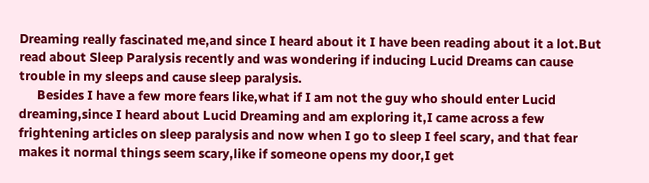Dreaming really fascinated me,and since I heard about it I have been reading about it a lot.But read about Sleep Paralysis recently and was wondering if inducing Lucid Dreams can cause trouble in my sleeps and cause sleep paralysis.
      Besides I have a few more fears like,what if I am not the guy who should enter Lucid dreaming,since I heard about Lucid Dreaming and am exploring it,I came across a few frightening articles on sleep paralysis and now when I go to sleep I feel scary, and that fear makes it normal things seem scary,like if someone opens my door,I get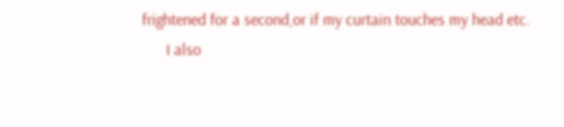frightened for a second,or if my curtain touches my head etc.
      I also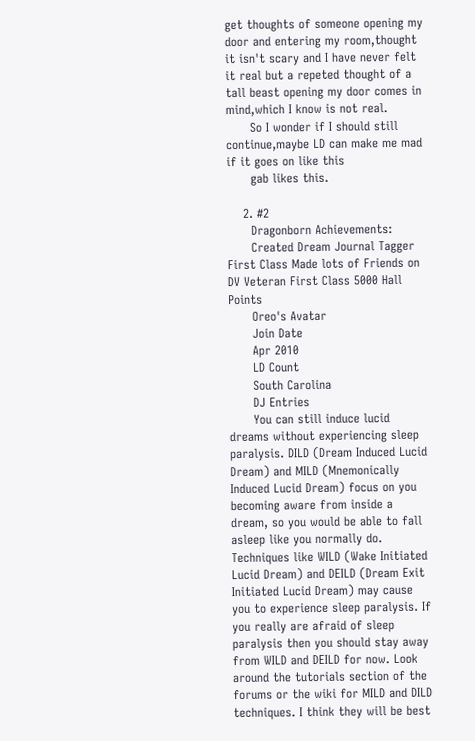get thoughts of someone opening my door and entering my room,thought it isn't scary and I have never felt it real but a repeted thought of a tall beast opening my door comes in mind,which I know is not real.
      So I wonder if I should still continue,maybe LD can make me mad if it goes on like this
      gab likes this.

    2. #2
      Dragonborn Achievements:
      Created Dream Journal Tagger First Class Made lots of Friends on DV Veteran First Class 5000 Hall Points
      Oreo's Avatar
      Join Date
      Apr 2010
      LD Count
      South Carolina
      DJ Entries
      You can still induce lucid dreams without experiencing sleep paralysis. DILD (Dream Induced Lucid Dream) and MILD (Mnemonically Induced Lucid Dream) focus on you becoming aware from inside a dream, so you would be able to fall asleep like you normally do. Techniques like WILD (Wake Initiated Lucid Dream) and DEILD (Dream Exit Initiated Lucid Dream) may cause you to experience sleep paralysis. If you really are afraid of sleep paralysis then you should stay away from WILD and DEILD for now. Look around the tutorials section of the forums or the wiki for MILD and DILD techniques. I think they will be best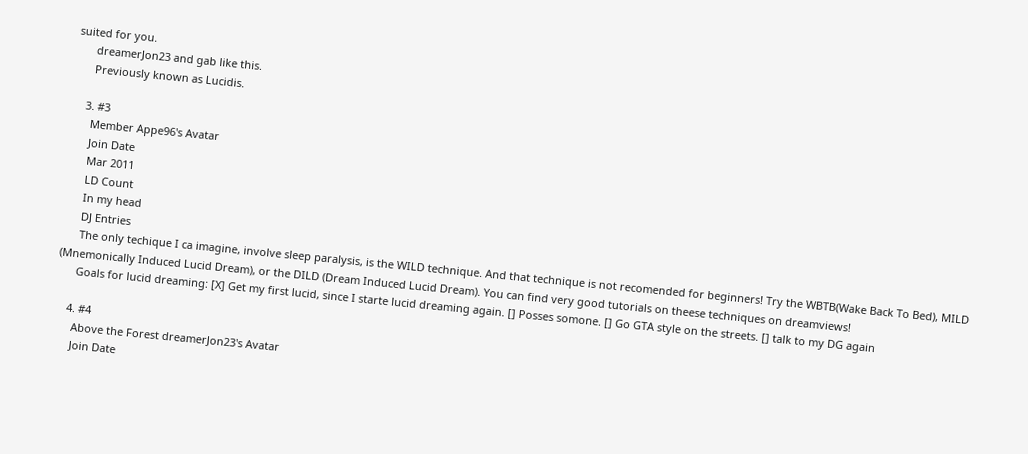suited for you.
      dreamerJon23 and gab like this.
      Previously known as Lucidis.

    3. #3
      Member Appe96's Avatar
      Join Date
      Mar 2011
      LD Count
      In my head
      DJ Entries
      The only techique I ca imagine, involve sleep paralysis, is the WILD technique. And that technique is not recomended for beginners! Try the WBTB(Wake Back To Bed), MILD (Mnemonically Induced Lucid Dream), or the DILD (Dream Induced Lucid Dream). You can find very good tutorials on theese techniques on dreamviews!
      Goals for lucid dreaming: [X] Get my first lucid, since I starte lucid dreaming again. [] Posses somone. [] Go GTA style on the streets. [] talk to my DG again

    4. #4
      Above the Forest dreamerJon23's Avatar
      Join Date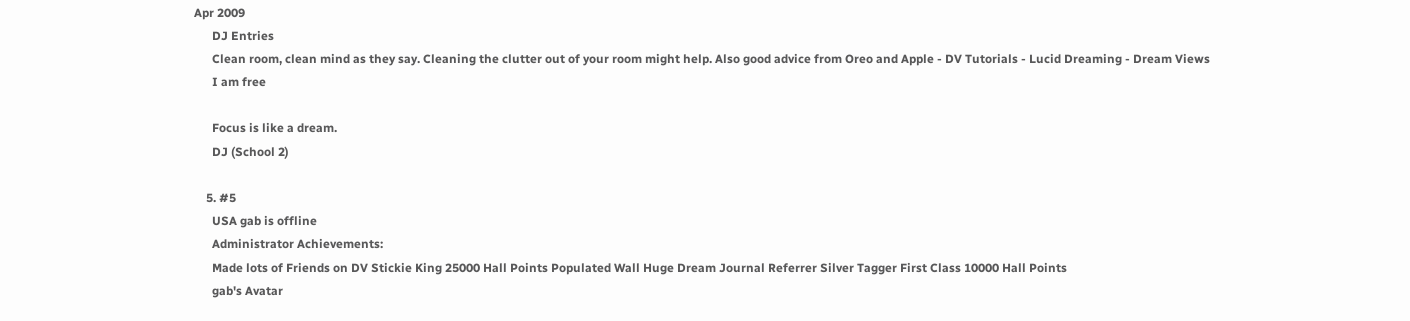Apr 2009
      DJ Entries
      Clean room, clean mind as they say. Cleaning the clutter out of your room might help. Also good advice from Oreo and Apple - DV Tutorials - Lucid Dreaming - Dream Views
      I am free

      Focus is like a dream.
      DJ (School 2)

    5. #5
      USA gab is offline
      Administrator Achievements:
      Made lots of Friends on DV Stickie King 25000 Hall Points Populated Wall Huge Dream Journal Referrer Silver Tagger First Class 10000 Hall Points
      gab's Avatar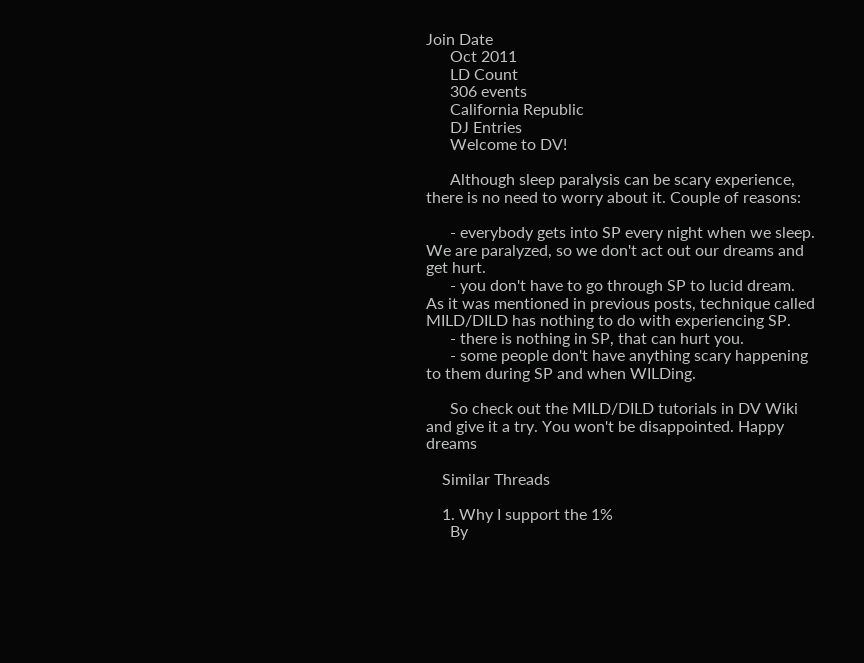Join Date
      Oct 2011
      LD Count
      306 events
      California Republic
      DJ Entries
      Welcome to DV!

      Although sleep paralysis can be scary experience, there is no need to worry about it. Couple of reasons:

      - everybody gets into SP every night when we sleep. We are paralyzed, so we don't act out our dreams and get hurt.
      - you don't have to go through SP to lucid dream. As it was mentioned in previous posts, technique called MILD/DILD has nothing to do with experiencing SP.
      - there is nothing in SP, that can hurt you.
      - some people don't have anything scary happening to them during SP and when WILDing.

      So check out the MILD/DILD tutorials in DV Wiki and give it a try. You won't be disappointed. Happy dreams

    Similar Threads

    1. Why I support the 1%
      By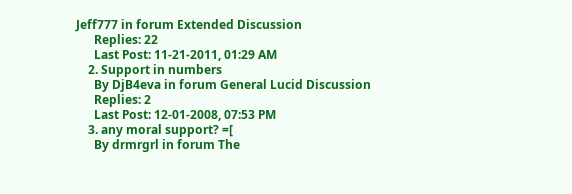Jeff777 in forum Extended Discussion
      Replies: 22
      Last Post: 11-21-2011, 01:29 AM
    2. Support in numbers
      By DjB4eva in forum General Lucid Discussion
      Replies: 2
      Last Post: 12-01-2008, 07:53 PM
    3. any moral support? =[
      By drmrgrl in forum The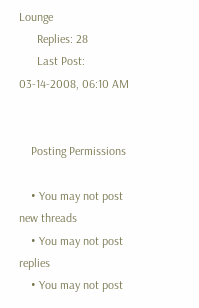Lounge
      Replies: 28
      Last Post: 03-14-2008, 06:10 AM


    Posting Permissions

    • You may not post new threads
    • You may not post replies
    • You may not post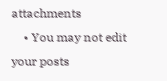attachments
    • You may not edit your posts